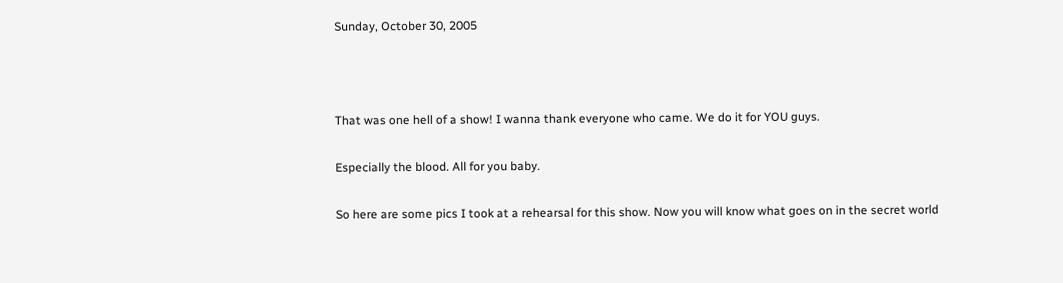Sunday, October 30, 2005



That was one hell of a show! I wanna thank everyone who came. We do it for YOU guys.

Especially the blood. All for you baby.

So here are some pics I took at a rehearsal for this show. Now you will know what goes on in the secret world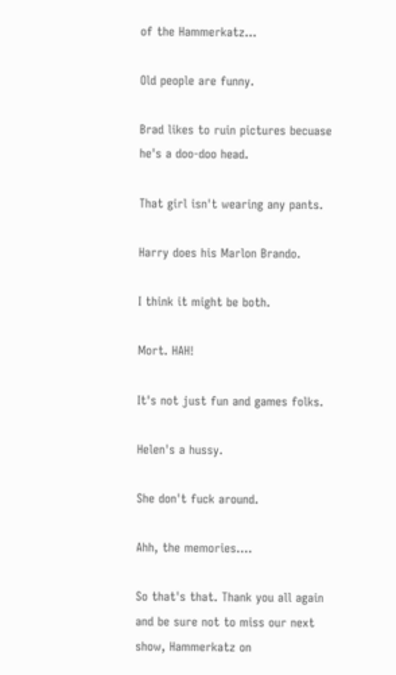of the Hammerkatz...

Old people are funny.

Brad likes to ruin pictures becuase he's a doo-doo head.

That girl isn't wearing any pants.

Harry does his Marlon Brando.

I think it might be both.

Mort. HAH!

It's not just fun and games folks.

Helen's a hussy.

She don't fuck around.

Ahh, the memories....

So that's that. Thank you all again and be sure not to miss our next show, Hammerkatz on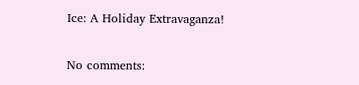Ice: A Holiday Extravaganza!

No comments: